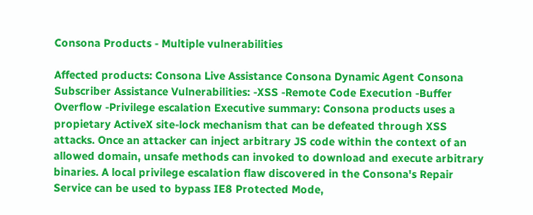Consona Products - Multiple vulnerabilities

Affected products: Consona Live Assistance Consona Dynamic Agent Consona Subscriber Assistance Vulnerabilities: -XSS -Remote Code Execution -Buffer Overflow -Privilege escalation Executive summary: Consona products uses a propietary ActiveX site-lock mechanism that can be defeated through XSS attacks. Once an attacker can inject arbitrary JS code within the context of an allowed domain, unsafe methods can invoked to download and execute arbitrary binaries. A local privilege escalation flaw discovered in the Consona's Repair Service can be used to bypass IE8 Protected Mode,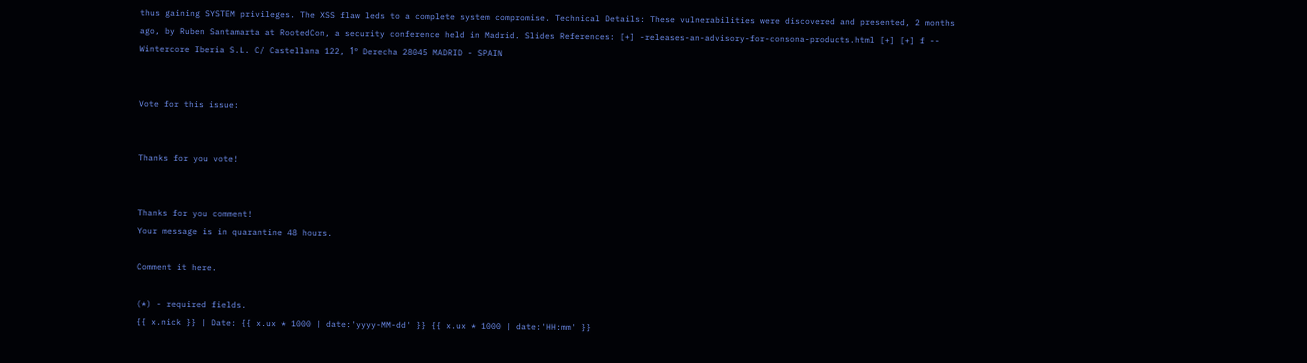thus gaining SYSTEM privileges. The XSS flaw leds to a complete system compromise. Technical Details: These vulnerabilities were discovered and presented, 2 months ago, by Ruben Santamarta at RootedCon, a security conference held in Madrid. Slides References: [+] -releases-an-advisory-for-consona-products.html [+] [+] f -- Wintercore Iberia S.L. C/ Castellana 122, 1º Derecha 28045 MADRID - SPAIN


Vote for this issue:


Thanks for you vote!


Thanks for you comment!
Your message is in quarantine 48 hours.

Comment it here.

(*) - required fields.
{{ x.nick }} | Date: {{ x.ux * 1000 | date:'yyyy-MM-dd' }} {{ x.ux * 1000 | date:'HH:mm' }}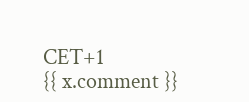CET+1
{{ x.comment }}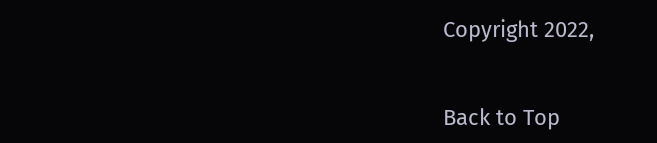Copyright 2022,


Back to Top